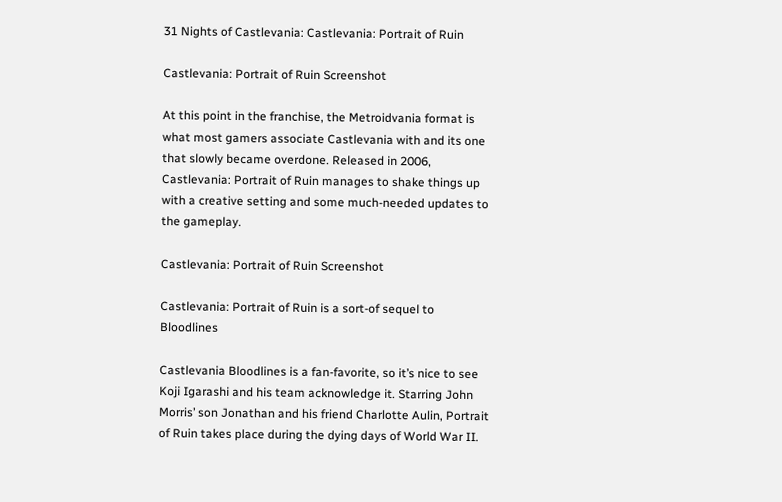31 Nights of Castlevania: Castlevania: Portrait of Ruin

Castlevania: Portrait of Ruin Screenshot

At this point in the franchise, the Metroidvania format is what most gamers associate Castlevania with and its one that slowly became overdone. Released in 2006, Castlevania: Portrait of Ruin manages to shake things up with a creative setting and some much-needed updates to the gameplay.

Castlevania: Portrait of Ruin Screenshot

Castlevania: Portrait of Ruin is a sort-of sequel to Bloodlines

Castlevania Bloodlines is a fan-favorite, so it’s nice to see Koji Igarashi and his team acknowledge it. Starring John Morris’ son Jonathan and his friend Charlotte Aulin, Portrait of Ruin takes place during the dying days of World War II.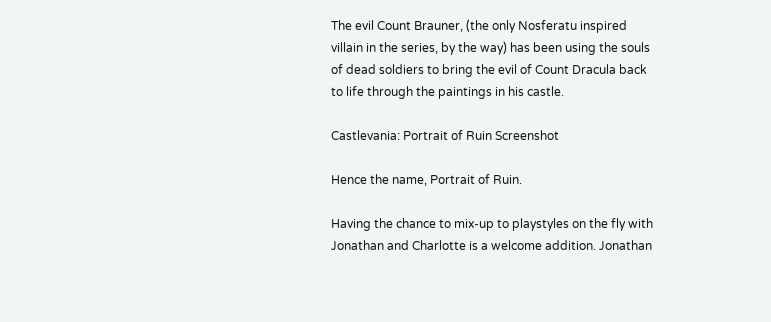The evil Count Brauner, (the only Nosferatu inspired villain in the series, by the way) has been using the souls of dead soldiers to bring the evil of Count Dracula back to life through the paintings in his castle.

Castlevania: Portrait of Ruin Screenshot

Hence the name, Portrait of Ruin.

Having the chance to mix-up to playstyles on the fly with Jonathan and Charlotte is a welcome addition. Jonathan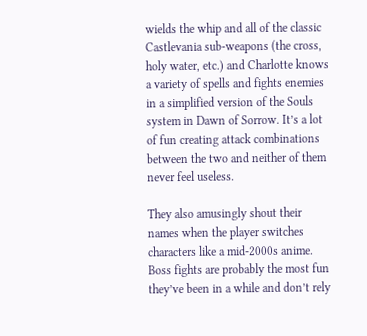wields the whip and all of the classic Castlevania sub-weapons (the cross, holy water, etc.) and Charlotte knows a variety of spells and fights enemies in a simplified version of the Souls system in Dawn of Sorrow. It’s a lot of fun creating attack combinations between the two and neither of them never feel useless.

They also amusingly shout their names when the player switches characters like a mid-2000s anime. Boss fights are probably the most fun they’ve been in a while and don’t rely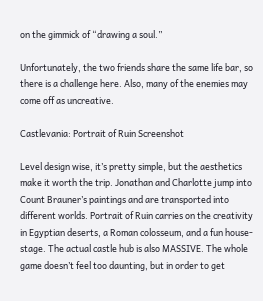on the gimmick of “drawing a soul.”

Unfortunately, the two friends share the same life bar, so there is a challenge here. Also, many of the enemies may come off as uncreative.

Castlevania: Portrait of Ruin Screenshot

Level design wise, it’s pretty simple, but the aesthetics make it worth the trip. Jonathan and Charlotte jump into Count Brauner’s paintings and are transported into different worlds. Portrait of Ruin carries on the creativity in Egyptian deserts, a Roman colosseum, and a fun house-stage. The actual castle hub is also MASSIVE. The whole game doesn’t feel too daunting, but in order to get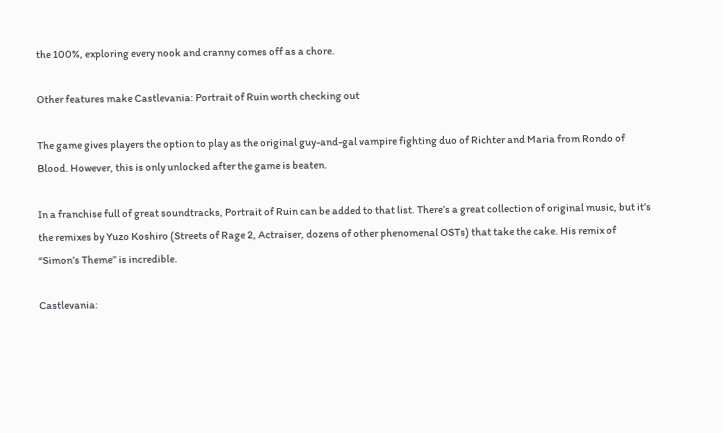the 100%, exploring every nook and cranny comes off as a chore.

Other features make Castlevania: Portrait of Ruin worth checking out

The game gives players the option to play as the original guy-and-gal vampire fighting duo of Richter and Maria from Rondo of Blood. However, this is only unlocked after the game is beaten.

In a franchise full of great soundtracks, Portrait of Ruin can be added to that list. There’s a great collection of original music, but it’s the remixes by Yuzo Koshiro (Streets of Rage 2, Actraiser, dozens of other phenomenal OSTs) that take the cake. His remix of “Simon’s Theme” is incredible.

Castlevania: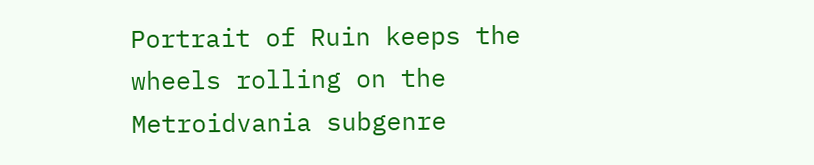Portrait of Ruin keeps the wheels rolling on the Metroidvania subgenre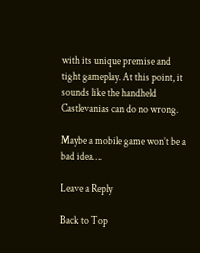with its unique premise and tight gameplay. At this point, it sounds like the handheld Castlevanias can do no wrong.

Maybe a mobile game won’t be a bad idea….

Leave a Reply

Back to Top